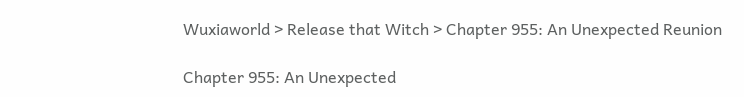Wuxiaworld > Release that Witch > Chapter 955: An Unexpected Reunion

Chapter 955: An Unexpected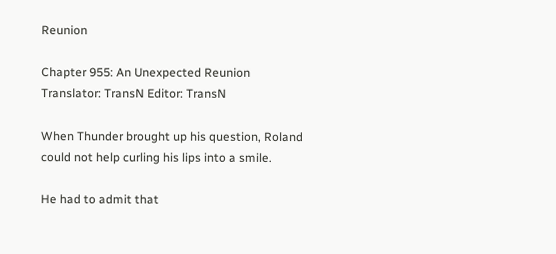Reunion

Chapter 955: An Unexpected Reunion
Translator: TransN Editor: TransN

When Thunder brought up his question, Roland could not help curling his lips into a smile.

He had to admit that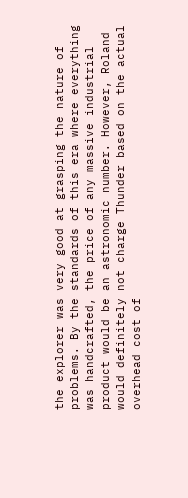the explorer was very good at grasping the nature of problems. By the standards of this era where everything was handcrafted, the price of any massive industrial product would be an astronomic number. However, Roland would definitely not charge Thunder based on the actual overhead cost of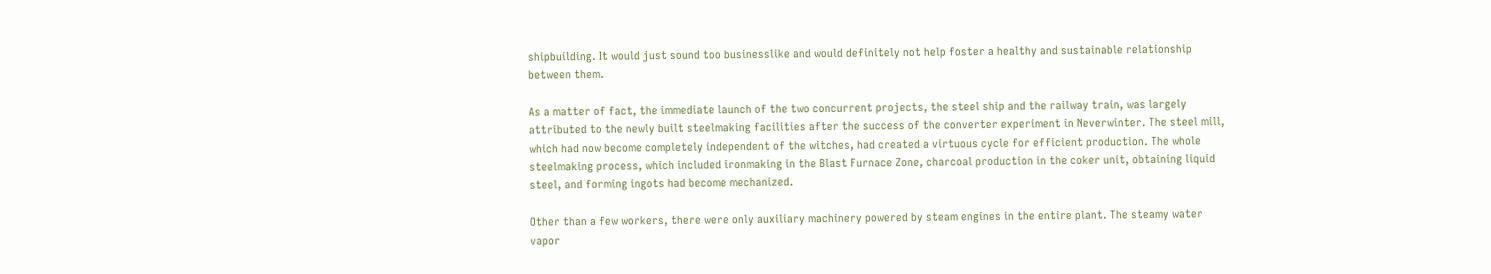shipbuilding. It would just sound too businesslike and would definitely not help foster a healthy and sustainable relationship between them.

As a matter of fact, the immediate launch of the two concurrent projects, the steel ship and the railway train, was largely attributed to the newly built steelmaking facilities after the success of the converter experiment in Neverwinter. The steel mill, which had now become completely independent of the witches, had created a virtuous cycle for efficient production. The whole steelmaking process, which included ironmaking in the Blast Furnace Zone, charcoal production in the coker unit, obtaining liquid steel, and forming ingots had become mechanized.

Other than a few workers, there were only auxiliary machinery powered by steam engines in the entire plant. The steamy water vapor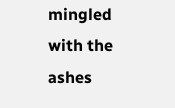mingled with the ashes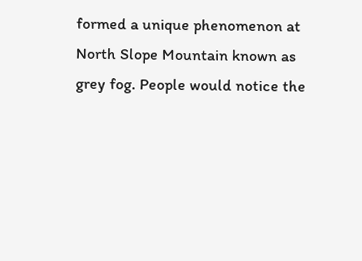formed a unique phenomenon at North Slope Mountain known as grey fog. People would notice the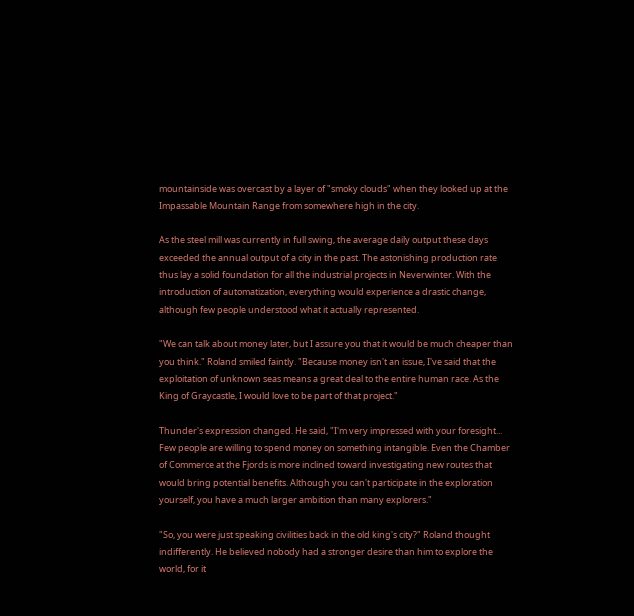mountainside was overcast by a layer of "smoky clouds" when they looked up at the Impassable Mountain Range from somewhere high in the city.

As the steel mill was currently in full swing, the average daily output these days exceeded the annual output of a city in the past. The astonishing production rate thus lay a solid foundation for all the industrial projects in Neverwinter. With the introduction of automatization, everything would experience a drastic change, although few people understood what it actually represented.

"We can talk about money later, but I assure you that it would be much cheaper than you think." Roland smiled faintly. "Because money isn't an issue, I've said that the exploitation of unknown seas means a great deal to the entire human race. As the King of Graycastle, I would love to be part of that project."

Thunder's expression changed. He said, "I'm very impressed with your foresight... Few people are willing to spend money on something intangible. Even the Chamber of Commerce at the Fjords is more inclined toward investigating new routes that would bring potential benefits. Although you can't participate in the exploration yourself, you have a much larger ambition than many explorers."

"So, you were just speaking civilities back in the old king's city?" Roland thought indifferently. He believed nobody had a stronger desire than him to explore the world, for it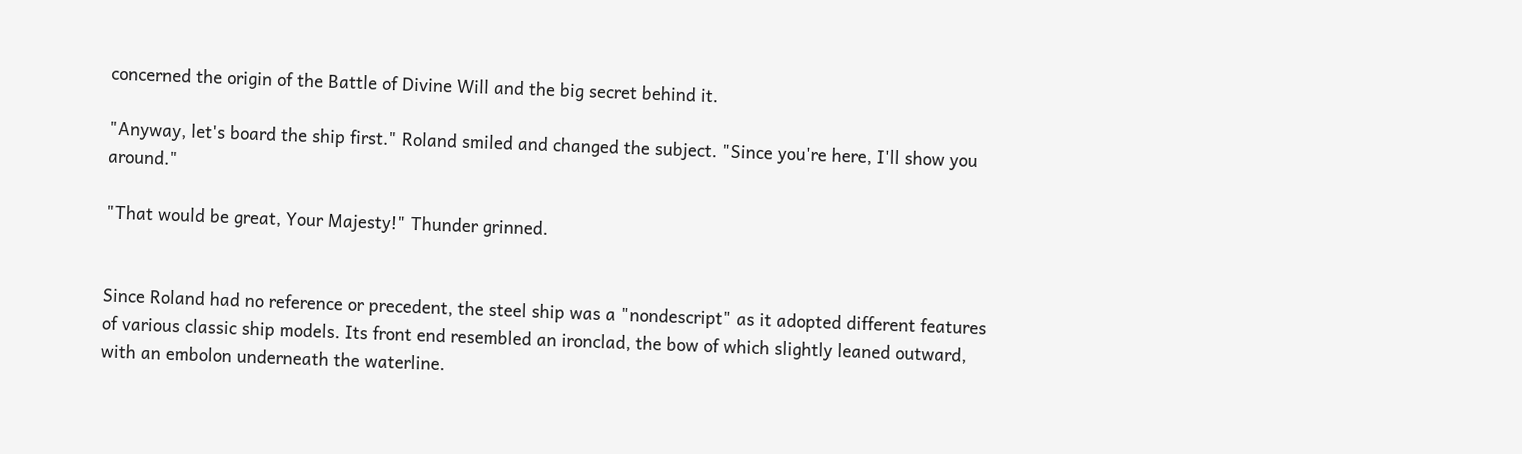concerned the origin of the Battle of Divine Will and the big secret behind it.

"Anyway, let's board the ship first." Roland smiled and changed the subject. "Since you're here, I'll show you around."

"That would be great, Your Majesty!" Thunder grinned.


Since Roland had no reference or precedent, the steel ship was a "nondescript" as it adopted different features of various classic ship models. Its front end resembled an ironclad, the bow of which slightly leaned outward, with an embolon underneath the waterline.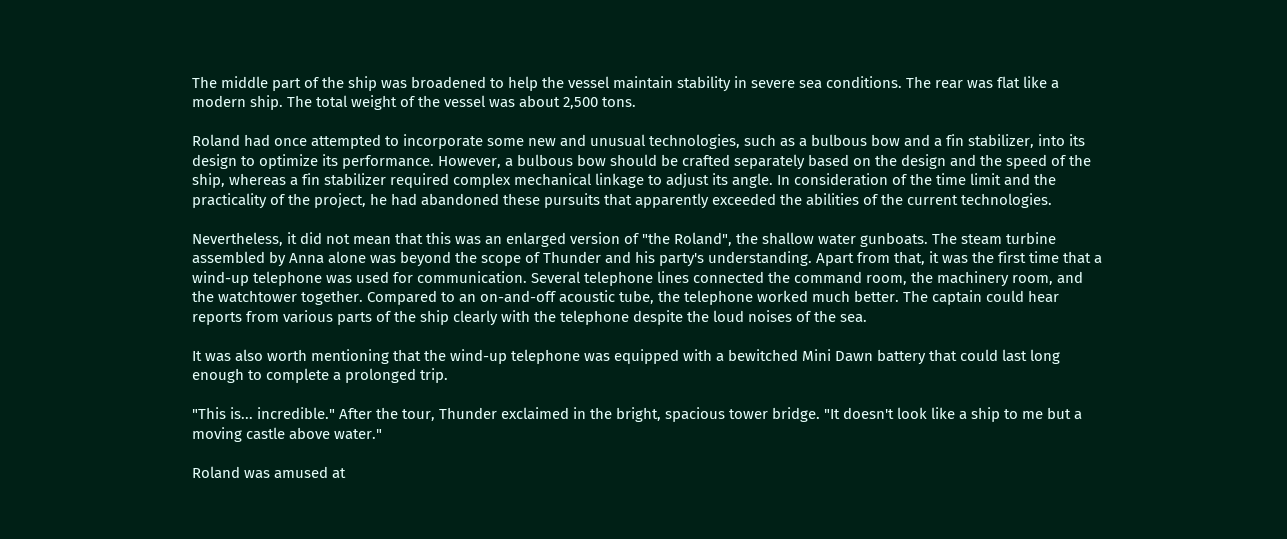The middle part of the ship was broadened to help the vessel maintain stability in severe sea conditions. The rear was flat like a modern ship. The total weight of the vessel was about 2,500 tons.

Roland had once attempted to incorporate some new and unusual technologies, such as a bulbous bow and a fin stabilizer, into its design to optimize its performance. However, a bulbous bow should be crafted separately based on the design and the speed of the ship, whereas a fin stabilizer required complex mechanical linkage to adjust its angle. In consideration of the time limit and the practicality of the project, he had abandoned these pursuits that apparently exceeded the abilities of the current technologies.

Nevertheless, it did not mean that this was an enlarged version of "the Roland", the shallow water gunboats. The steam turbine assembled by Anna alone was beyond the scope of Thunder and his party's understanding. Apart from that, it was the first time that a wind-up telephone was used for communication. Several telephone lines connected the command room, the machinery room, and the watchtower together. Compared to an on-and-off acoustic tube, the telephone worked much better. The captain could hear reports from various parts of the ship clearly with the telephone despite the loud noises of the sea.

It was also worth mentioning that the wind-up telephone was equipped with a bewitched Mini Dawn battery that could last long enough to complete a prolonged trip.

"This is... incredible." After the tour, Thunder exclaimed in the bright, spacious tower bridge. "It doesn't look like a ship to me but a moving castle above water."

Roland was amused at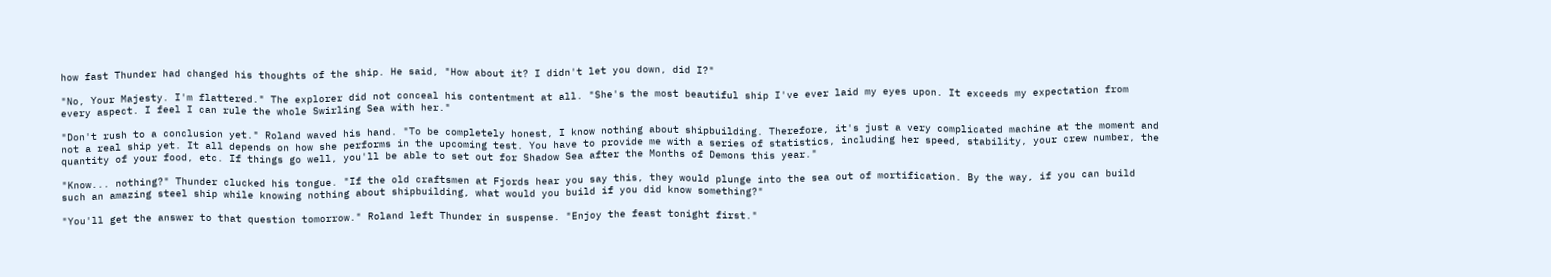how fast Thunder had changed his thoughts of the ship. He said, "How about it? I didn't let you down, did I?"

"No, Your Majesty. I'm flattered." The explorer did not conceal his contentment at all. "She's the most beautiful ship I've ever laid my eyes upon. It exceeds my expectation from every aspect. I feel I can rule the whole Swirling Sea with her."

"Don't rush to a conclusion yet." Roland waved his hand. "To be completely honest, I know nothing about shipbuilding. Therefore, it's just a very complicated machine at the moment and not a real ship yet. It all depends on how she performs in the upcoming test. You have to provide me with a series of statistics, including her speed, stability, your crew number, the quantity of your food, etc. If things go well, you'll be able to set out for Shadow Sea after the Months of Demons this year."

"Know... nothing?" Thunder clucked his tongue. "If the old craftsmen at Fjords hear you say this, they would plunge into the sea out of mortification. By the way, if you can build such an amazing steel ship while knowing nothing about shipbuilding, what would you build if you did know something?"

"You'll get the answer to that question tomorrow." Roland left Thunder in suspense. "Enjoy the feast tonight first."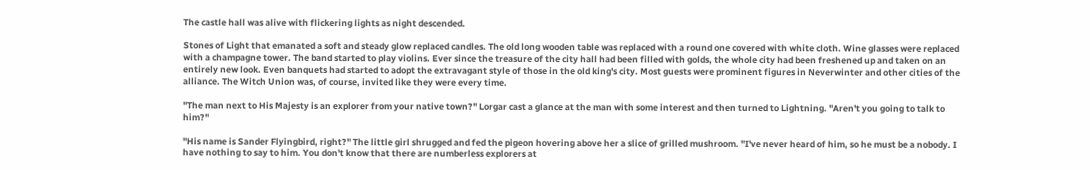The castle hall was alive with flickering lights as night descended.

Stones of Light that emanated a soft and steady glow replaced candles. The old long wooden table was replaced with a round one covered with white cloth. Wine glasses were replaced with a champagne tower. The band started to play violins. Ever since the treasure of the city hall had been filled with golds, the whole city had been freshened up and taken on an entirely new look. Even banquets had started to adopt the extravagant style of those in the old king's city. Most guests were prominent figures in Neverwinter and other cities of the alliance. The Witch Union was, of course, invited like they were every time.

"The man next to His Majesty is an explorer from your native town?" Lorgar cast a glance at the man with some interest and then turned to Lightning. "Aren't you going to talk to him?"

"His name is Sander Flyingbird, right?" The little girl shrugged and fed the pigeon hovering above her a slice of grilled mushroom. "I've never heard of him, so he must be a nobody. I have nothing to say to him. You don't know that there are numberless explorers at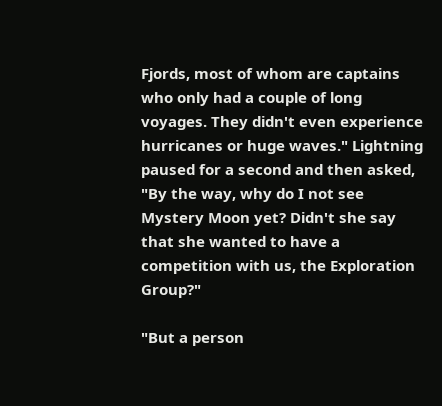Fjords, most of whom are captains who only had a couple of long voyages. They didn't even experience hurricanes or huge waves." Lightning paused for a second and then asked, "By the way, why do I not see Mystery Moon yet? Didn't she say that she wanted to have a competition with us, the Exploration Group?"

"But a person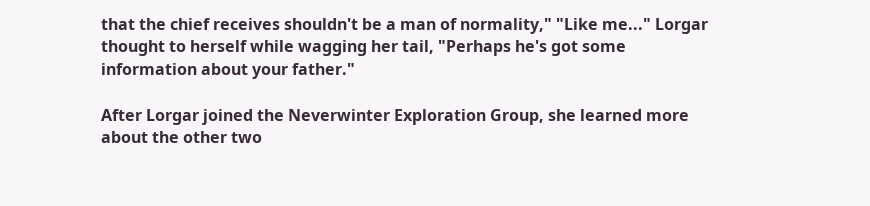that the chief receives shouldn't be a man of normality," "Like me..." Lorgar thought to herself while wagging her tail, "Perhaps he's got some information about your father."

After Lorgar joined the Neverwinter Exploration Group, she learned more about the other two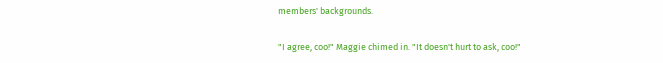members' backgrounds.

"I agree, coo!" Maggie chimed in. "It doesn't hurt to ask, coo!"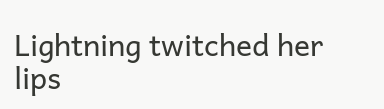Lightning twitched her lips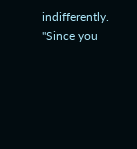indifferently. "Since you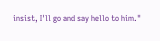insist, I'll go and say hello to him."